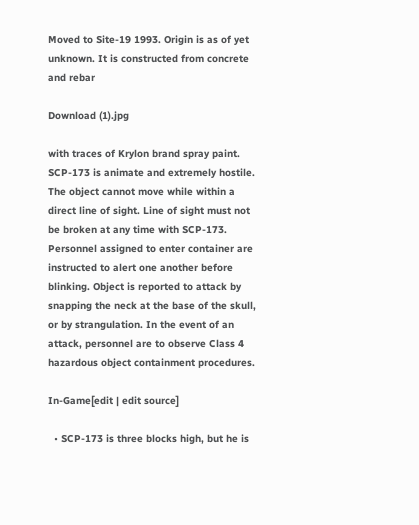Moved to Site-19 1993. Origin is as of yet unknown. It is constructed from concrete and rebar

Download (1).jpg

with traces of Krylon brand spray paint. SCP-173 is animate and extremely hostile. The object cannot move while within a direct line of sight. Line of sight must not be broken at any time with SCP-173. Personnel assigned to enter container are instructed to alert one another before blinking. Object is reported to attack by snapping the neck at the base of the skull, or by strangulation. In the event of an attack, personnel are to observe Class 4 hazardous object containment procedures.

In-Game[edit | edit source]

  • SCP-173 is three blocks high, but he is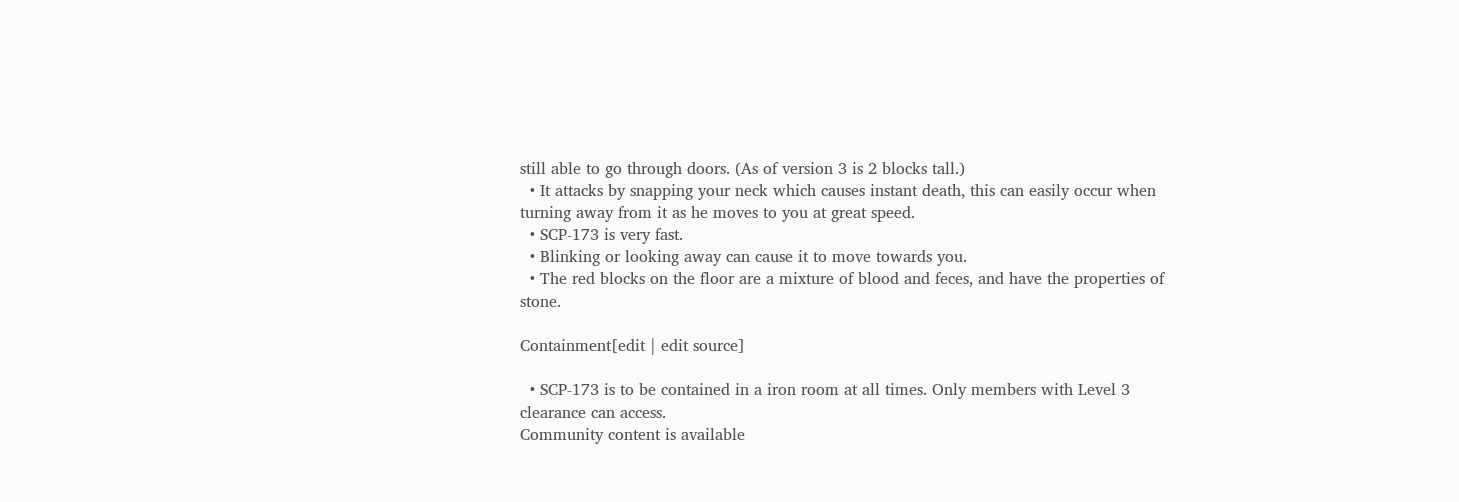still able to go through doors. (As of version 3 is 2 blocks tall.)
  • It attacks by snapping your neck which causes instant death, this can easily occur when turning away from it as he moves to you at great speed.
  • SCP-173 is very fast.
  • Blinking or looking away can cause it to move towards you.
  • The red blocks on the floor are a mixture of blood and feces, and have the properties of stone.

Containment[edit | edit source]

  • SCP-173 is to be contained in a iron room at all times. Only members with Level 3 clearance can access.
Community content is available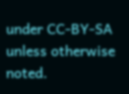under CC-BY-SA unless otherwise noted.